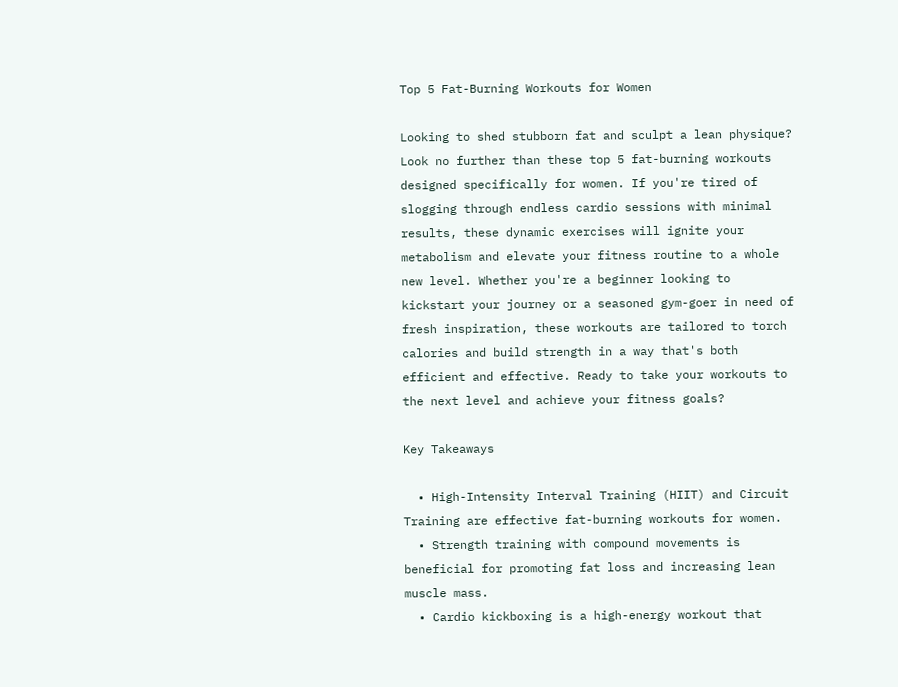Top 5 Fat-Burning Workouts for Women

Looking to shed stubborn fat and sculpt a lean physique? Look no further than these top 5 fat-burning workouts designed specifically for women. If you're tired of slogging through endless cardio sessions with minimal results, these dynamic exercises will ignite your metabolism and elevate your fitness routine to a whole new level. Whether you're a beginner looking to kickstart your journey or a seasoned gym-goer in need of fresh inspiration, these workouts are tailored to torch calories and build strength in a way that's both efficient and effective. Ready to take your workouts to the next level and achieve your fitness goals?

Key Takeaways

  • High-Intensity Interval Training (HIIT) and Circuit Training are effective fat-burning workouts for women.
  • Strength training with compound movements is beneficial for promoting fat loss and increasing lean muscle mass.
  • Cardio kickboxing is a high-energy workout that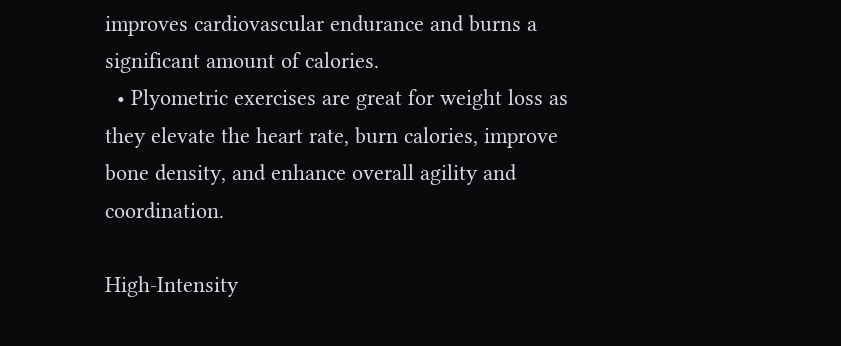improves cardiovascular endurance and burns a significant amount of calories.
  • Plyometric exercises are great for weight loss as they elevate the heart rate, burn calories, improve bone density, and enhance overall agility and coordination.

High-Intensity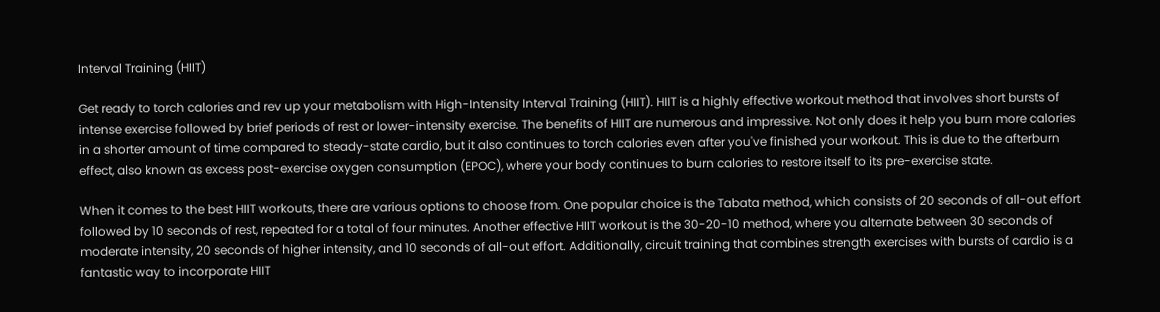Interval Training (HIIT)

Get ready to torch calories and rev up your metabolism with High-Intensity Interval Training (HIIT). HIIT is a highly effective workout method that involves short bursts of intense exercise followed by brief periods of rest or lower-intensity exercise. The benefits of HIIT are numerous and impressive. Not only does it help you burn more calories in a shorter amount of time compared to steady-state cardio, but it also continues to torch calories even after you've finished your workout. This is due to the afterburn effect, also known as excess post-exercise oxygen consumption (EPOC), where your body continues to burn calories to restore itself to its pre-exercise state.

When it comes to the best HIIT workouts, there are various options to choose from. One popular choice is the Tabata method, which consists of 20 seconds of all-out effort followed by 10 seconds of rest, repeated for a total of four minutes. Another effective HIIT workout is the 30-20-10 method, where you alternate between 30 seconds of moderate intensity, 20 seconds of higher intensity, and 10 seconds of all-out effort. Additionally, circuit training that combines strength exercises with bursts of cardio is a fantastic way to incorporate HIIT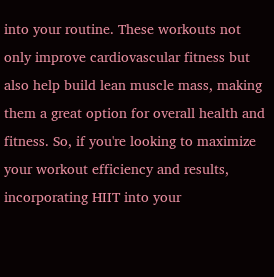into your routine. These workouts not only improve cardiovascular fitness but also help build lean muscle mass, making them a great option for overall health and fitness. So, if you're looking to maximize your workout efficiency and results, incorporating HIIT into your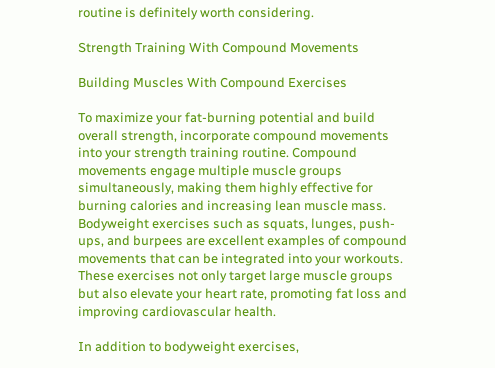routine is definitely worth considering.

Strength Training With Compound Movements

Building Muscles With Compound Exercises

To maximize your fat-burning potential and build overall strength, incorporate compound movements into your strength training routine. Compound movements engage multiple muscle groups simultaneously, making them highly effective for burning calories and increasing lean muscle mass. Bodyweight exercises such as squats, lunges, push-ups, and burpees are excellent examples of compound movements that can be integrated into your workouts. These exercises not only target large muscle groups but also elevate your heart rate, promoting fat loss and improving cardiovascular health.

In addition to bodyweight exercises,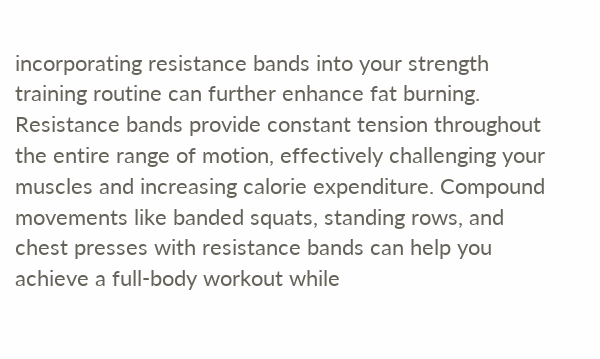incorporating resistance bands into your strength training routine can further enhance fat burning. Resistance bands provide constant tension throughout the entire range of motion, effectively challenging your muscles and increasing calorie expenditure. Compound movements like banded squats, standing rows, and chest presses with resistance bands can help you achieve a full-body workout while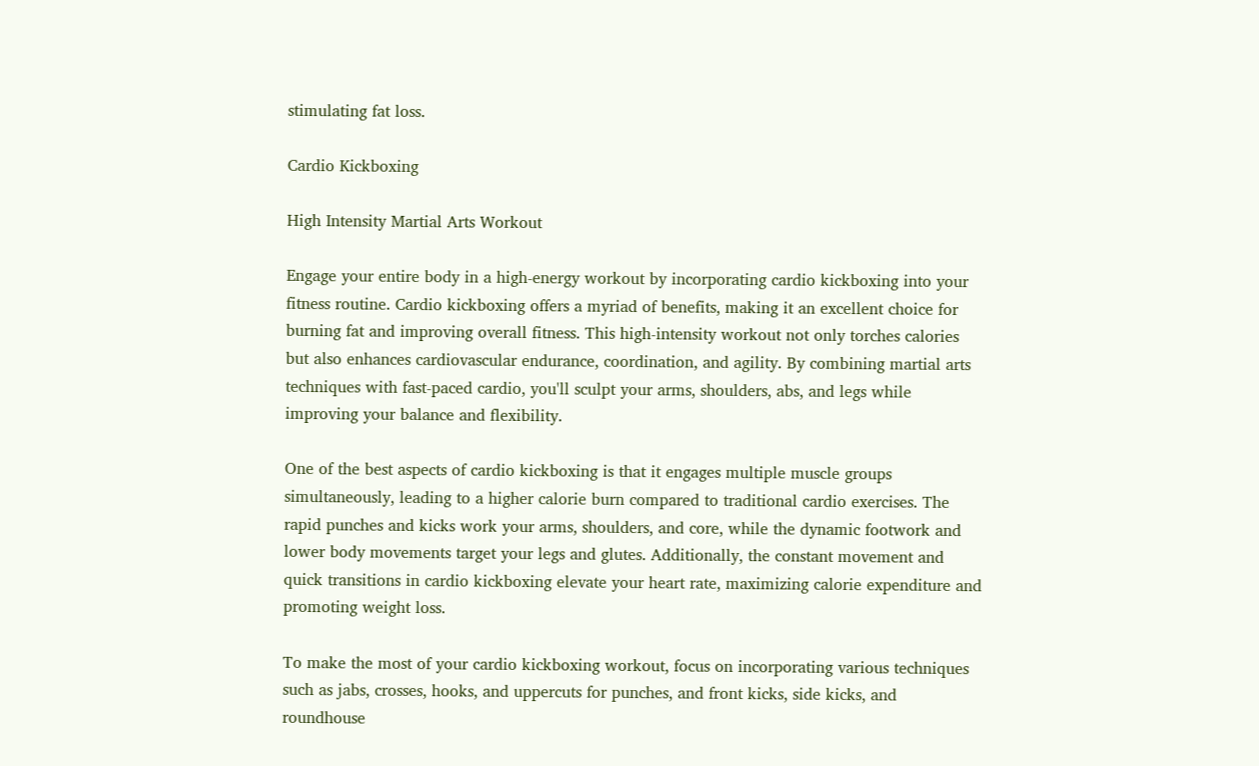stimulating fat loss.

Cardio Kickboxing

High Intensity Martial Arts Workout

Engage your entire body in a high-energy workout by incorporating cardio kickboxing into your fitness routine. Cardio kickboxing offers a myriad of benefits, making it an excellent choice for burning fat and improving overall fitness. This high-intensity workout not only torches calories but also enhances cardiovascular endurance, coordination, and agility. By combining martial arts techniques with fast-paced cardio, you'll sculpt your arms, shoulders, abs, and legs while improving your balance and flexibility.

One of the best aspects of cardio kickboxing is that it engages multiple muscle groups simultaneously, leading to a higher calorie burn compared to traditional cardio exercises. The rapid punches and kicks work your arms, shoulders, and core, while the dynamic footwork and lower body movements target your legs and glutes. Additionally, the constant movement and quick transitions in cardio kickboxing elevate your heart rate, maximizing calorie expenditure and promoting weight loss.

To make the most of your cardio kickboxing workout, focus on incorporating various techniques such as jabs, crosses, hooks, and uppercuts for punches, and front kicks, side kicks, and roundhouse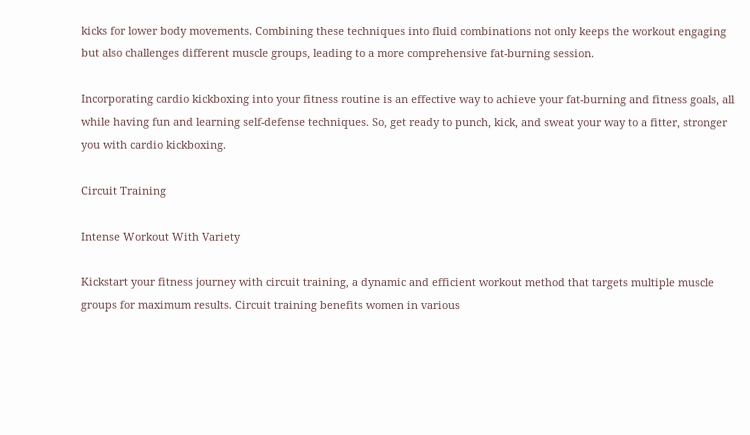kicks for lower body movements. Combining these techniques into fluid combinations not only keeps the workout engaging but also challenges different muscle groups, leading to a more comprehensive fat-burning session.

Incorporating cardio kickboxing into your fitness routine is an effective way to achieve your fat-burning and fitness goals, all while having fun and learning self-defense techniques. So, get ready to punch, kick, and sweat your way to a fitter, stronger you with cardio kickboxing.

Circuit Training

Intense Workout With Variety

Kickstart your fitness journey with circuit training, a dynamic and efficient workout method that targets multiple muscle groups for maximum results. Circuit training benefits women in various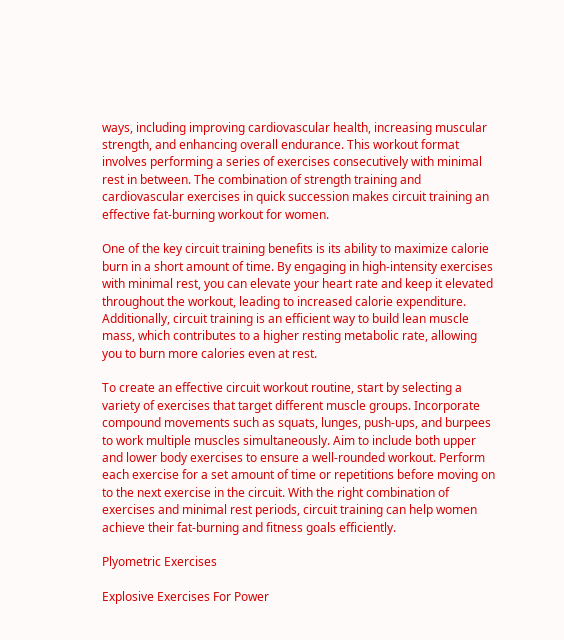ways, including improving cardiovascular health, increasing muscular strength, and enhancing overall endurance. This workout format involves performing a series of exercises consecutively with minimal rest in between. The combination of strength training and cardiovascular exercises in quick succession makes circuit training an effective fat-burning workout for women.

One of the key circuit training benefits is its ability to maximize calorie burn in a short amount of time. By engaging in high-intensity exercises with minimal rest, you can elevate your heart rate and keep it elevated throughout the workout, leading to increased calorie expenditure. Additionally, circuit training is an efficient way to build lean muscle mass, which contributes to a higher resting metabolic rate, allowing you to burn more calories even at rest.

To create an effective circuit workout routine, start by selecting a variety of exercises that target different muscle groups. Incorporate compound movements such as squats, lunges, push-ups, and burpees to work multiple muscles simultaneously. Aim to include both upper and lower body exercises to ensure a well-rounded workout. Perform each exercise for a set amount of time or repetitions before moving on to the next exercise in the circuit. With the right combination of exercises and minimal rest periods, circuit training can help women achieve their fat-burning and fitness goals efficiently.

Plyometric Exercises

Explosive Exercises For Power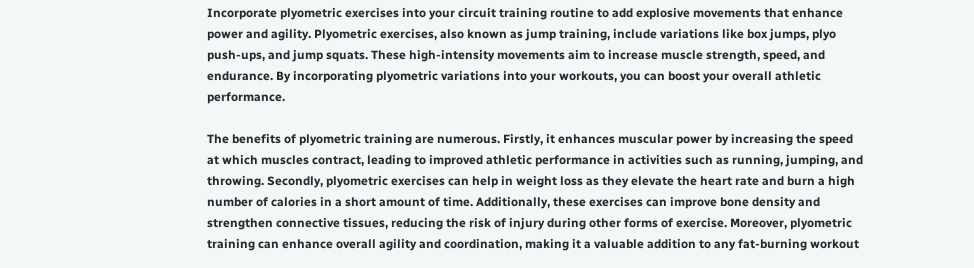Incorporate plyometric exercises into your circuit training routine to add explosive movements that enhance power and agility. Plyometric exercises, also known as jump training, include variations like box jumps, plyo push-ups, and jump squats. These high-intensity movements aim to increase muscle strength, speed, and endurance. By incorporating plyometric variations into your workouts, you can boost your overall athletic performance.

The benefits of plyometric training are numerous. Firstly, it enhances muscular power by increasing the speed at which muscles contract, leading to improved athletic performance in activities such as running, jumping, and throwing. Secondly, plyometric exercises can help in weight loss as they elevate the heart rate and burn a high number of calories in a short amount of time. Additionally, these exercises can improve bone density and strengthen connective tissues, reducing the risk of injury during other forms of exercise. Moreover, plyometric training can enhance overall agility and coordination, making it a valuable addition to any fat-burning workout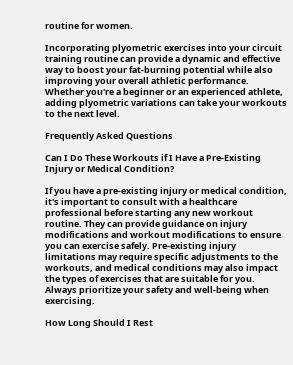routine for women.

Incorporating plyometric exercises into your circuit training routine can provide a dynamic and effective way to boost your fat-burning potential while also improving your overall athletic performance. Whether you're a beginner or an experienced athlete, adding plyometric variations can take your workouts to the next level.

Frequently Asked Questions

Can I Do These Workouts if I Have a Pre-Existing Injury or Medical Condition?

If you have a pre-existing injury or medical condition, it's important to consult with a healthcare professional before starting any new workout routine. They can provide guidance on injury modifications and workout modifications to ensure you can exercise safely. Pre-existing injury limitations may require specific adjustments to the workouts, and medical conditions may also impact the types of exercises that are suitable for you. Always prioritize your safety and well-being when exercising.

How Long Should I Rest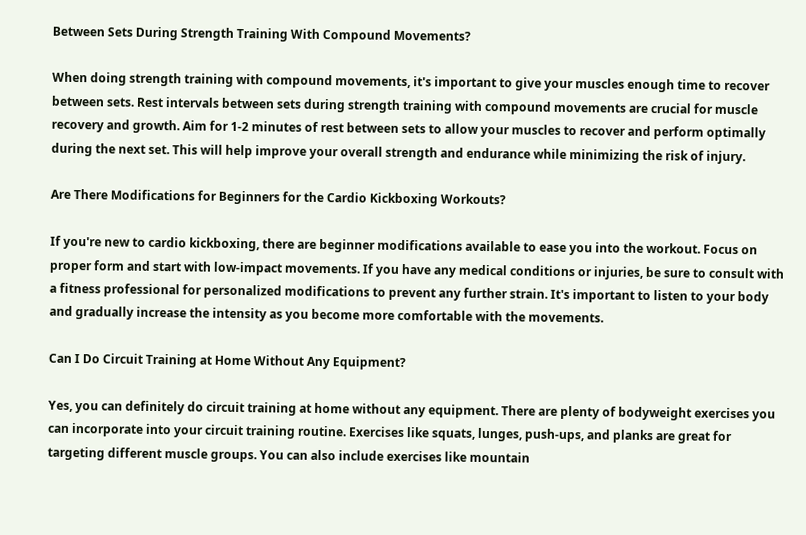Between Sets During Strength Training With Compound Movements?

When doing strength training with compound movements, it's important to give your muscles enough time to recover between sets. Rest intervals between sets during strength training with compound movements are crucial for muscle recovery and growth. Aim for 1-2 minutes of rest between sets to allow your muscles to recover and perform optimally during the next set. This will help improve your overall strength and endurance while minimizing the risk of injury.

Are There Modifications for Beginners for the Cardio Kickboxing Workouts?

If you're new to cardio kickboxing, there are beginner modifications available to ease you into the workout. Focus on proper form and start with low-impact movements. If you have any medical conditions or injuries, be sure to consult with a fitness professional for personalized modifications to prevent any further strain. It's important to listen to your body and gradually increase the intensity as you become more comfortable with the movements.

Can I Do Circuit Training at Home Without Any Equipment?

Yes, you can definitely do circuit training at home without any equipment. There are plenty of bodyweight exercises you can incorporate into your circuit training routine. Exercises like squats, lunges, push-ups, and planks are great for targeting different muscle groups. You can also include exercises like mountain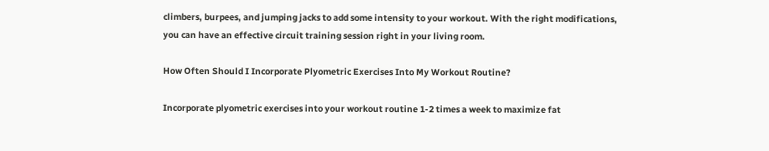climbers, burpees, and jumping jacks to add some intensity to your workout. With the right modifications, you can have an effective circuit training session right in your living room.

How Often Should I Incorporate Plyometric Exercises Into My Workout Routine?

Incorporate plyometric exercises into your workout routine 1-2 times a week to maximize fat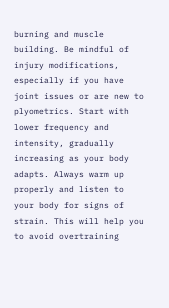burning and muscle building. Be mindful of injury modifications, especially if you have joint issues or are new to plyometrics. Start with lower frequency and intensity, gradually increasing as your body adapts. Always warm up properly and listen to your body for signs of strain. This will help you to avoid overtraining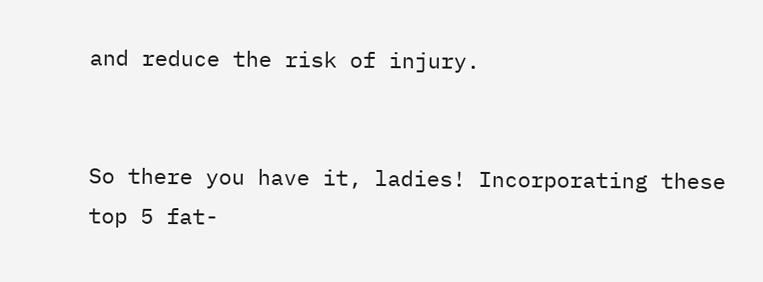and reduce the risk of injury.


So there you have it, ladies! Incorporating these top 5 fat-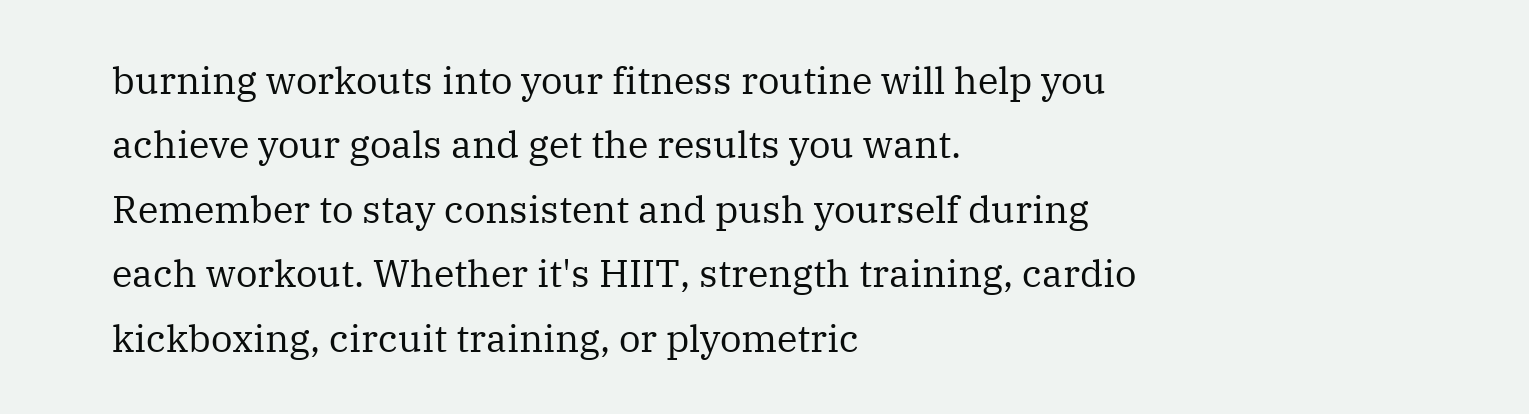burning workouts into your fitness routine will help you achieve your goals and get the results you want. Remember to stay consistent and push yourself during each workout. Whether it's HIIT, strength training, cardio kickboxing, circuit training, or plyometric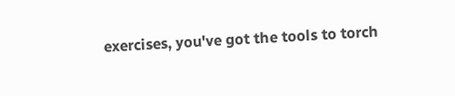exercises, you've got the tools to torch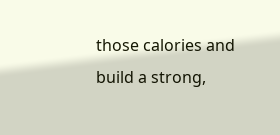those calories and build a strong,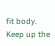fit body. Keep up the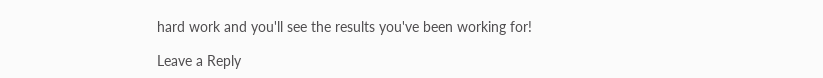hard work and you'll see the results you've been working for!

Leave a Reply